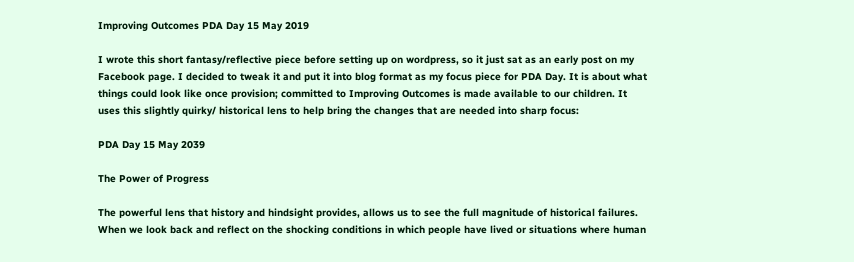Improving Outcomes PDA Day 15 May 2019

I wrote this short fantasy/reflective piece before setting up on wordpress, so it just sat as an early post on my Facebook page. I decided to tweak it and put it into blog format as my focus piece for PDA Day. It is about what things could look like once provision; committed to Improving Outcomes is made available to our children. It uses this slightly quirky/ historical lens to help bring the changes that are needed into sharp focus:

PDA Day 15 May 2039

The Power of Progress

The powerful lens that history and hindsight provides, allows us to see the full magnitude of historical failures. When we look back and reflect on the shocking conditions in which people have lived or situations where human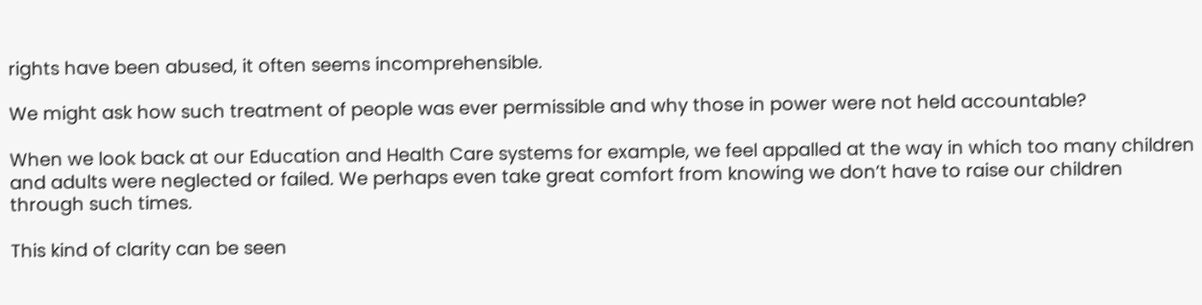rights have been abused, it often seems incomprehensible.

We might ask how such treatment of people was ever permissible and why those in power were not held accountable?

When we look back at our Education and Health Care systems for example, we feel appalled at the way in which too many children and adults were neglected or failed. We perhaps even take great comfort from knowing we don’t have to raise our children through such times.

This kind of clarity can be seen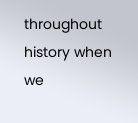throughout history when we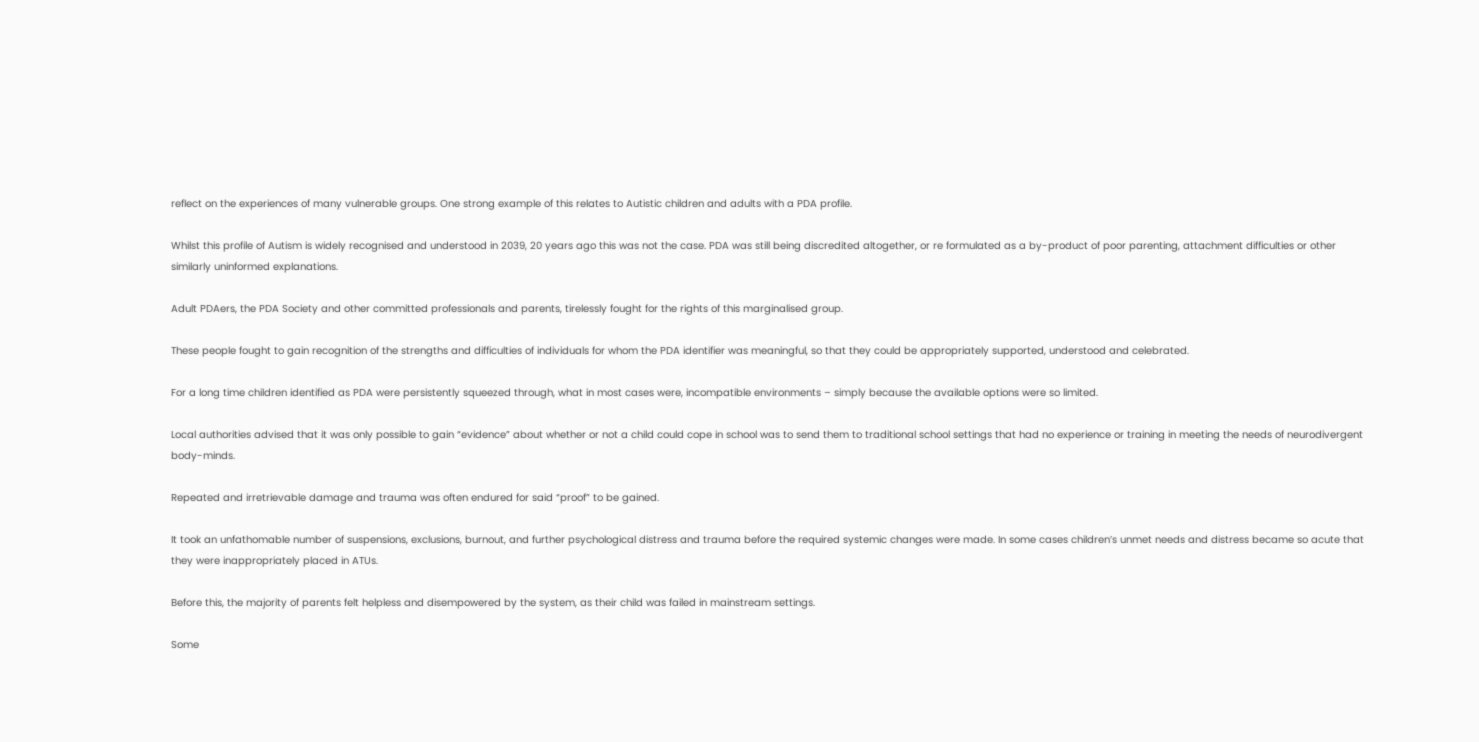reflect on the experiences of many vulnerable groups. One strong example of this relates to Autistic children and adults with a PDA profile.

Whilst this profile of Autism is widely recognised and understood in 2039, 20 years ago this was not the case. PDA was still being discredited altogether, or re formulated as a by-product of poor parenting, attachment difficulties or other similarly uninformed explanations.

Adult PDAers, the PDA Society and other committed professionals and parents, tirelessly fought for the rights of this marginalised group.

These people fought to gain recognition of the strengths and difficulties of individuals for whom the PDA identifier was meaningful, so that they could be appropriately supported, understood and celebrated.

For a long time children identified as PDA were persistently squeezed through, what in most cases were, incompatible environments – simply because the available options were so limited.

Local authorities advised that it was only possible to gain “evidence” about whether or not a child could cope in school was to send them to traditional school settings that had no experience or training in meeting the needs of neurodivergent body-minds.

Repeated and irretrievable damage and trauma was often endured for said “proof” to be gained.

It took an unfathomable number of suspensions, exclusions, burnout, and further psychological distress and trauma before the required systemic changes were made. In some cases children’s unmet needs and distress became so acute that they were inappropriately placed in ATUs.

Before this, the majority of parents felt helpless and disempowered by the system, as their child was failed in mainstream settings.

Some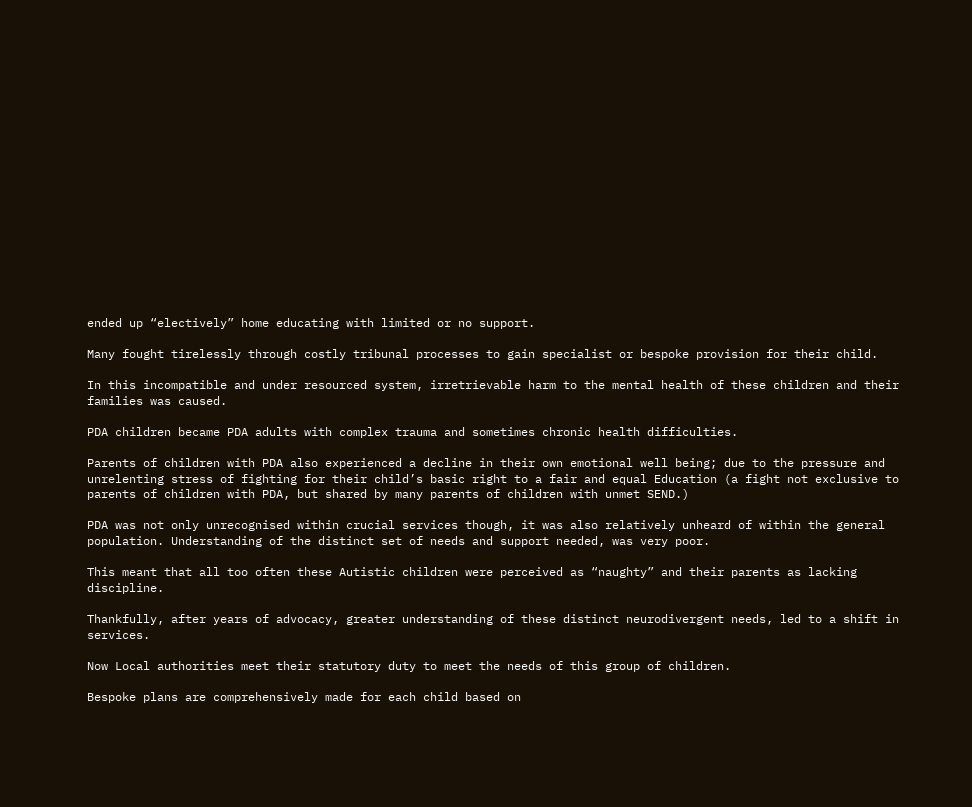ended up “electively” home educating with limited or no support.

Many fought tirelessly through costly tribunal processes to gain specialist or bespoke provision for their child.

In this incompatible and under resourced system, irretrievable harm to the mental health of these children and their families was caused.

PDA children became PDA adults with complex trauma and sometimes chronic health difficulties.

Parents of children with PDA also experienced a decline in their own emotional well being; due to the pressure and unrelenting stress of fighting for their child’s basic right to a fair and equal Education (a fight not exclusive to parents of children with PDA, but shared by many parents of children with unmet SEND.)

PDA was not only unrecognised within crucial services though, it was also relatively unheard of within the general population. Understanding of the distinct set of needs and support needed, was very poor.

This meant that all too often these Autistic children were perceived as “naughty” and their parents as lacking discipline.

Thankfully, after years of advocacy, greater understanding of these distinct neurodivergent needs, led to a shift in services.

Now Local authorities meet their statutory duty to meet the needs of this group of children.

Bespoke plans are comprehensively made for each child based on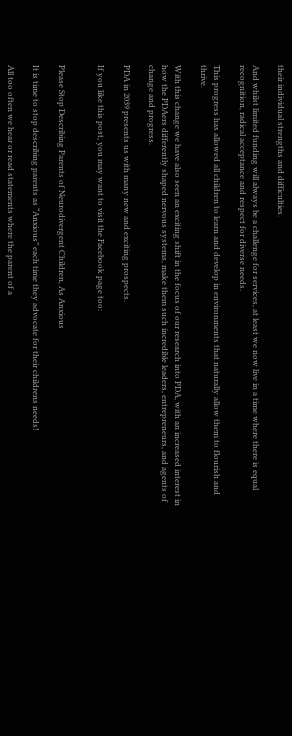their individual strengths and difficulties.

And whilst limited funding will always be a challenge for services, at least we now live in a time where there is equal recognition, radical acceptance and respect for diverse needs.

This progress has allowed all children to learn and develop in environments that naturally allow them to flourish and thrive.

With this change we have also seen an exciting shift in the focus of our research into PDA, with an increased interest in how the PDAers differently shaped nervous systems, make them such incredible leaders, entrepreneurs, and agents of change and progress.

PDA in 2039 presents us with many new and exciting prospects.

If you like this post, you may want to visit the Facebook page too:


Please Stop Describing Parents of Neurodivergent Children, As Anxious

It is time to stop describing parents as “Anxious” each time they advocate for their childrens needs!

All too often we hear or read statements where the parent of a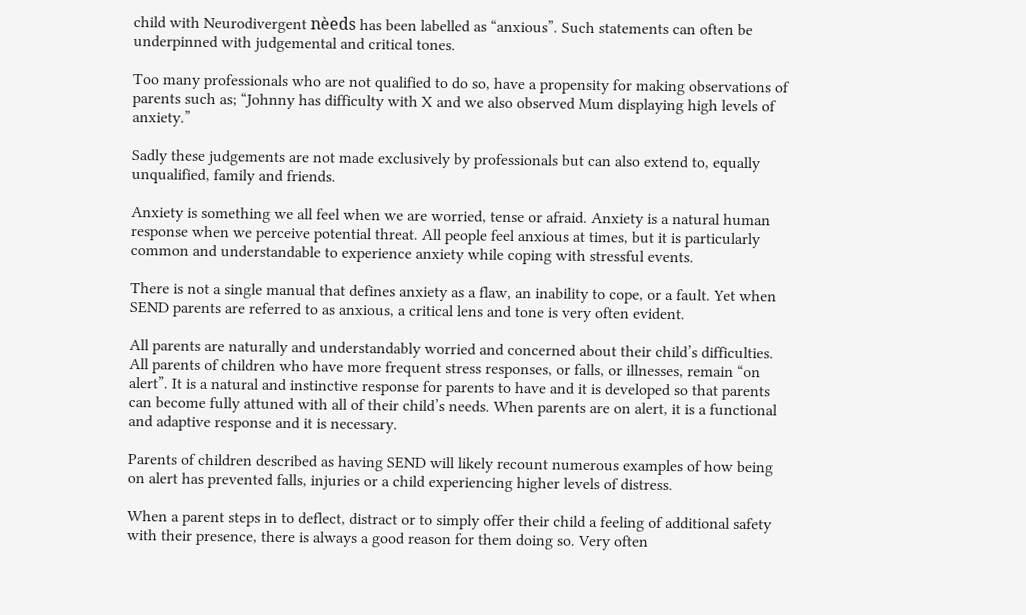child with Neurodivergent nèeds has been labelled as “anxious”. Such statements can often be underpinned with judgemental and critical tones.

Too many professionals who are not qualified to do so, have a propensity for making observations of parents such as; “Johnny has difficulty with X and we also observed Mum displaying high levels of anxiety.”

Sadly these judgements are not made exclusively by professionals but can also extend to, equally unqualified, family and friends.

Anxiety is something we all feel when we are worried, tense or afraid. Anxiety is a natural human response when we perceive potential threat. All people feel anxious at times, but it is particularly common and understandable to experience anxiety while coping with stressful events.

There is not a single manual that defines anxiety as a flaw, an inability to cope, or a fault. Yet when SEND parents are referred to as anxious, a critical lens and tone is very often evident.

All parents are naturally and understandably worried and concerned about their child’s difficulties. All parents of children who have more frequent stress responses, or falls, or illnesses, remain “on alert”. It is a natural and instinctive response for parents to have and it is developed so that parents can become fully attuned with all of their child’s needs. When parents are on alert, it is a functional and adaptive response and it is necessary.

Parents of children described as having SEND will likely recount numerous examples of how being on alert has prevented falls, injuries or a child experiencing higher levels of distress.

When a parent steps in to deflect, distract or to simply offer their child a feeling of additional safety with their presence, there is always a good reason for them doing so. Very often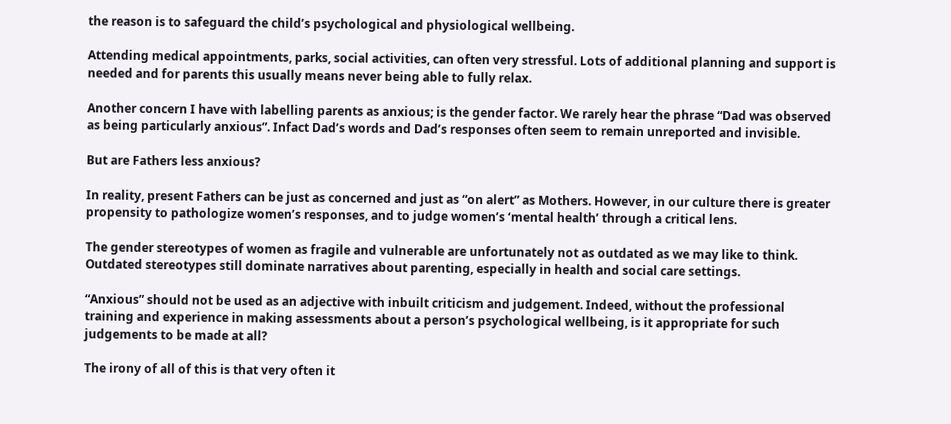the reason is to safeguard the child’s psychological and physiological wellbeing.

Attending medical appointments, parks, social activities, can often very stressful. Lots of additional planning and support is needed and for parents this usually means never being able to fully relax.

Another concern I have with labelling parents as anxious; is the gender factor. We rarely hear the phrase “Dad was observed as being particularly anxious”. Infact Dad’s words and Dad’s responses often seem to remain unreported and invisible.

But are Fathers less anxious?

In reality, present Fathers can be just as concerned and just as “on alert” as Mothers. However, in our culture there is greater propensity to pathologize women’s responses, and to judge women’s ‘mental health’ through a critical lens.

The gender stereotypes of women as fragile and vulnerable are unfortunately not as outdated as we may like to think. Outdated stereotypes still dominate narratives about parenting, especially in health and social care settings.

“Anxious” should not be used as an adjective with inbuilt criticism and judgement. Indeed, without the professional training and experience in making assessments about a person’s psychological wellbeing, is it appropriate for such judgements to be made at all?

The irony of all of this is that very often it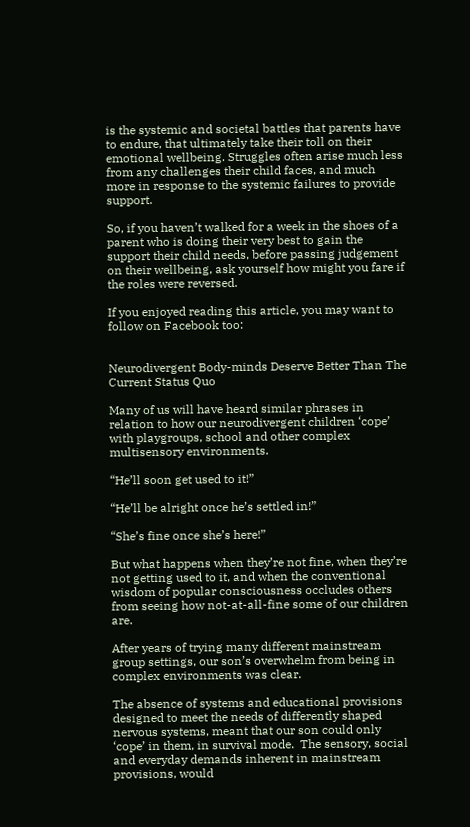is the systemic and societal battles that parents have to endure, that ultimately take their toll on their emotional wellbeing. Struggles often arise much less from any challenges their child faces, and much more in response to the systemic failures to provide support.

So, if you haven’t walked for a week in the shoes of a parent who is doing their very best to gain the support their child needs, before passing judgement on their wellbeing, ask yourself how might you fare if the roles were reversed.

If you enjoyed reading this article, you may want to follow on Facebook too:


Neurodivergent Body-minds Deserve Better Than The Current Status Quo

Many of us will have heard similar phrases in relation to how our neurodivergent children ‘cope’ with playgroups, school and other complex multisensory environments.

“He’ll soon get used to it!”

“He’ll be alright once he’s settled in!”

“She’s fine once she’s here!”

But what happens when they’re not fine, when they’re not getting used to it, and when the conventional wisdom of popular consciousness occludes others from seeing how not-at-all-fine some of our children are.

After years of trying many different mainstream group settings, our son’s overwhelm from being in complex environments was clear.

The absence of systems and educational provisions designed to meet the needs of differently shaped nervous systems, meant that our son could only ‘cope’ in them, in survival mode.  The sensory, social and everyday demands inherent in mainstream provisions, would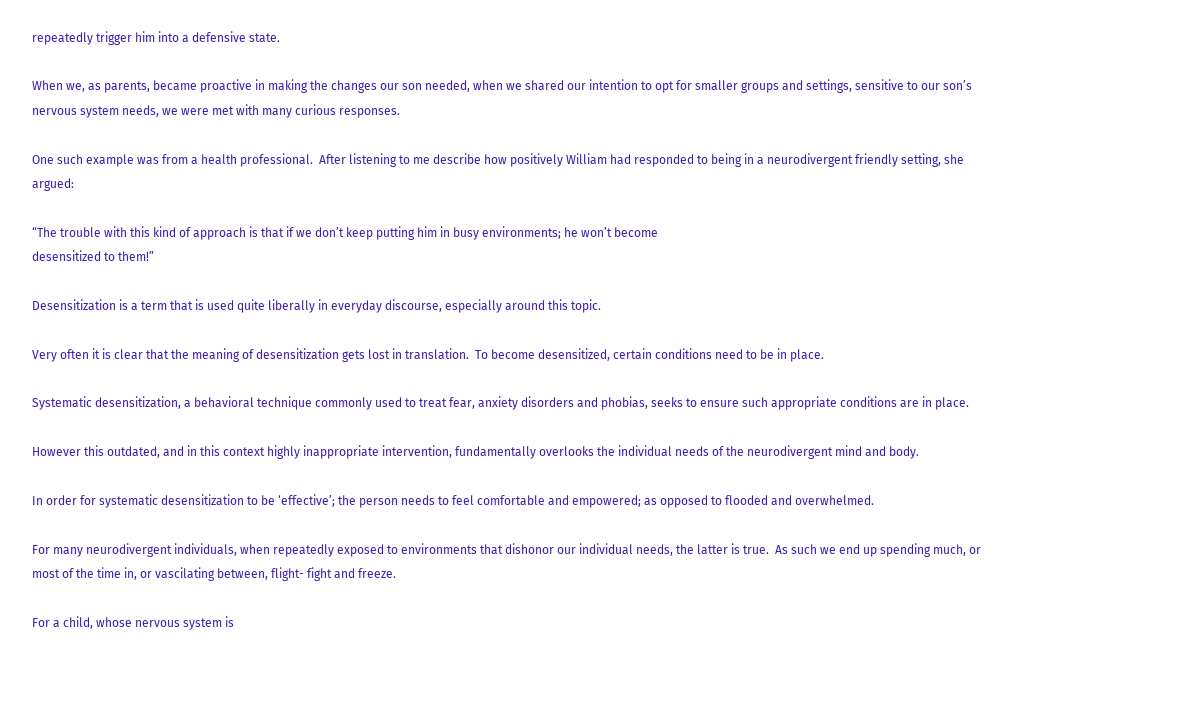repeatedly trigger him into a defensive state.

When we, as parents, became proactive in making the changes our son needed, when we shared our intention to opt for smaller groups and settings, sensitive to our son’s nervous system needs, we were met with many curious responses.

One such example was from a health professional.  After listening to me describe how positively William had responded to being in a neurodivergent friendly setting, she argued:

“The trouble with this kind of approach is that if we don’t keep putting him in busy environments; he won’t become
desensitized to them!”

Desensitization is a term that is used quite liberally in everyday discourse, especially around this topic.

Very often it is clear that the meaning of desensitization gets lost in translation.  To become desensitized, certain conditions need to be in place.

Systematic desensitization, a behavioral technique commonly used to treat fear, anxiety disorders and phobias, seeks to ensure such appropriate conditions are in place.

However this outdated, and in this context highly inappropriate intervention, fundamentally overlooks the individual needs of the neurodivergent mind and body.

In order for systematic desensitization to be ‘effective’; the person needs to feel comfortable and empowered; as opposed to flooded and overwhelmed.

For many neurodivergent individuals, when repeatedly exposed to environments that dishonor our individual needs, the latter is true.  As such we end up spending much, or most of the time in, or vascilating between, flight- fight and freeze.

For a child, whose nervous system is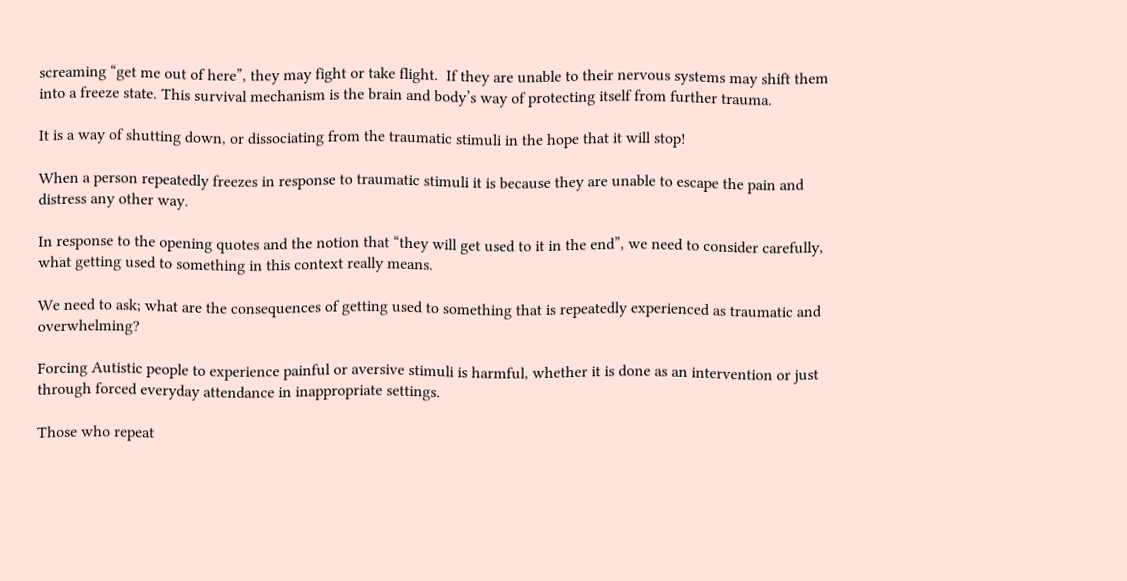screaming “get me out of here”, they may fight or take flight.  If they are unable to their nervous systems may shift them into a freeze state. This survival mechanism is the brain and body’s way of protecting itself from further trauma.

It is a way of shutting down, or dissociating from the traumatic stimuli in the hope that it will stop!

When a person repeatedly freezes in response to traumatic stimuli it is because they are unable to escape the pain and distress any other way.

In response to the opening quotes and the notion that “they will get used to it in the end”, we need to consider carefully, what getting used to something in this context really means.

We need to ask; what are the consequences of getting used to something that is repeatedly experienced as traumatic and overwhelming?

Forcing Autistic people to experience painful or aversive stimuli is harmful, whether it is done as an intervention or just through forced everyday attendance in inappropriate settings.

Those who repeat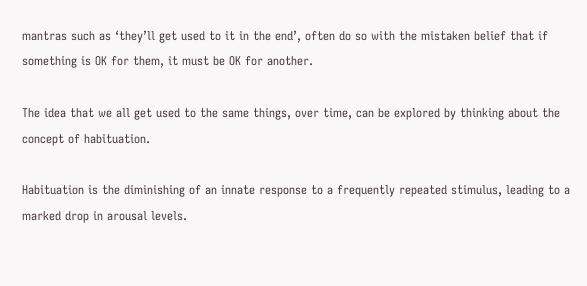mantras such as ‘they’ll get used to it in the end’, often do so with the mistaken belief that if something is OK for them, it must be OK for another.

The idea that we all get used to the same things, over time, can be explored by thinking about the concept of habituation.

Habituation is the diminishing of an innate response to a frequently repeated stimulus, leading to a marked drop in arousal levels.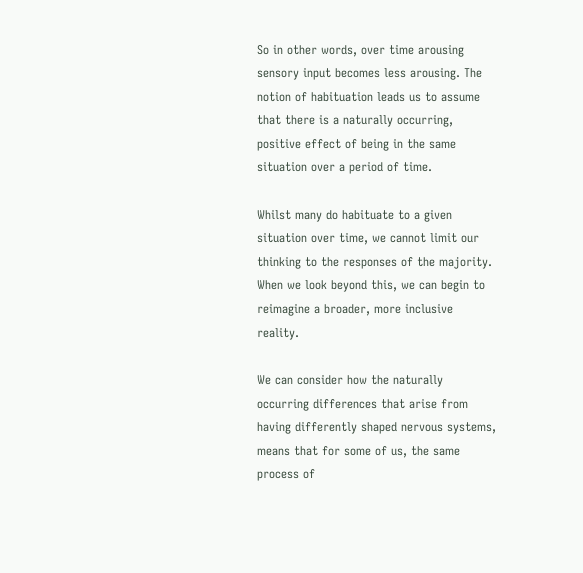So in other words, over time arousing sensory input becomes less arousing. The notion of habituation leads us to assume that there is a naturally occurring, positive effect of being in the same situation over a period of time.

Whilst many do habituate to a given situation over time, we cannot limit our thinking to the responses of the majority.  When we look beyond this, we can begin to reimagine a broader, more inclusive reality.

We can consider how the naturally occurring differences that arise from having differently shaped nervous systems, means that for some of us, the same process of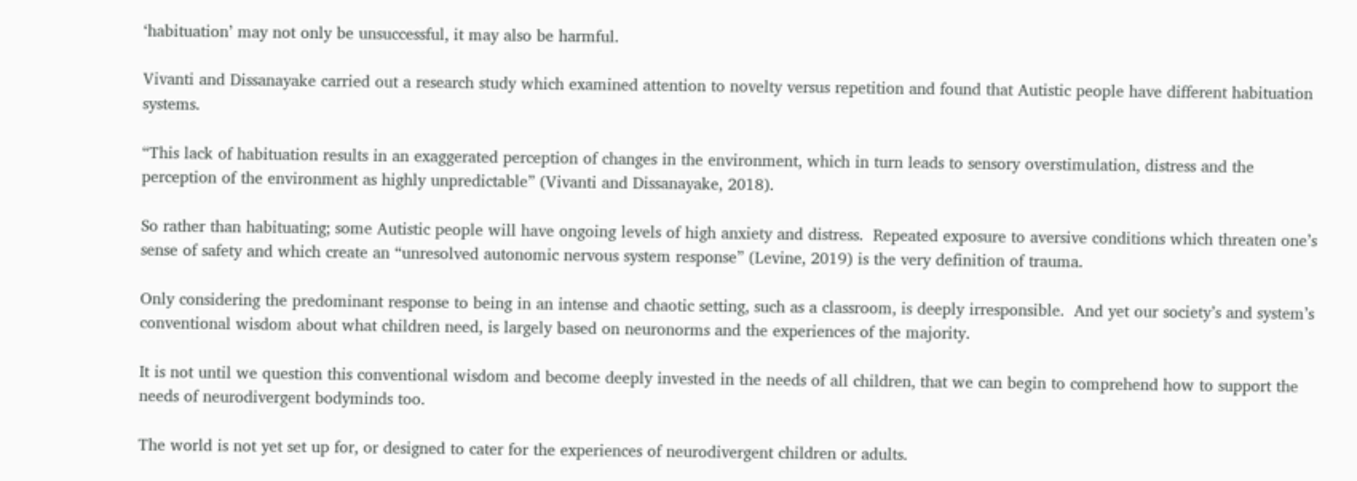‘habituation’ may not only be unsuccessful, it may also be harmful.

Vivanti and Dissanayake carried out a research study which examined attention to novelty versus repetition and found that Autistic people have different habituation systems.

“This lack of habituation results in an exaggerated perception of changes in the environment, which in turn leads to sensory overstimulation, distress and the perception of the environment as highly unpredictable” (Vivanti and Dissanayake, 2018).

So rather than habituating; some Autistic people will have ongoing levels of high anxiety and distress.  Repeated exposure to aversive conditions which threaten one’s sense of safety and which create an “unresolved autonomic nervous system response” (Levine, 2019) is the very definition of trauma.

Only considering the predominant response to being in an intense and chaotic setting, such as a classroom, is deeply irresponsible.  And yet our society’s and system’s conventional wisdom about what children need, is largely based on neuronorms and the experiences of the majority.

It is not until we question this conventional wisdom and become deeply invested in the needs of all children, that we can begin to comprehend how to support the needs of neurodivergent bodyminds too.

The world is not yet set up for, or designed to cater for the experiences of neurodivergent children or adults.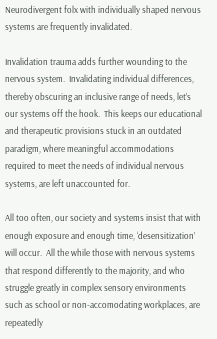Neurodivergent folx with individually shaped nervous systems are frequently invalidated.

Invalidation trauma adds further wounding to the nervous system.  Invalidating individual differences, thereby obscuring an inclusive range of needs, let’s our systems off the hook.  This keeps our educational and therapeutic provisions stuck in an outdated paradigm, where meaningful accommodations required to meet the needs of individual nervous systems, are left unaccounted for.

All too often, our society and systems insist that with enough exposure and enough time, ‘desensitization’ will occur.  All the while those with nervous systems that respond differently to the majority, and who struggle greatly in complex sensory environments such as school or non-accomodating workplaces, are repeatedly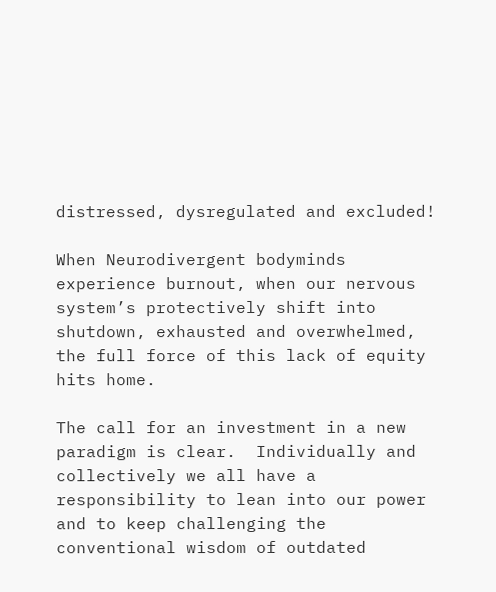distressed, dysregulated and excluded!

When Neurodivergent bodyminds experience burnout, when our nervous system’s protectively shift into shutdown, exhausted and overwhelmed, the full force of this lack of equity hits home.

The call for an investment in a new paradigm is clear.  Individually and collectively we all have a responsibility to lean into our power and to keep challenging the conventional wisdom of outdated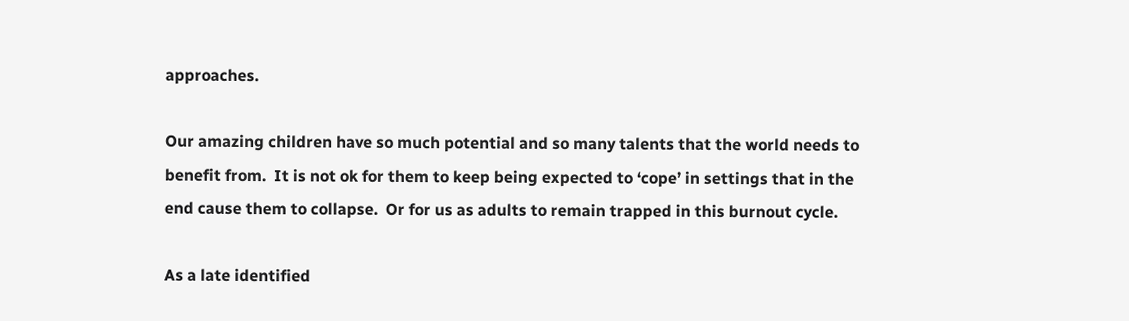approaches.

Our amazing children have so much potential and so many talents that the world needs to benefit from.  It is not ok for them to keep being expected to ‘cope’ in settings that in the end cause them to collapse.  Or for us as adults to remain trapped in this burnout cycle.

As a late identified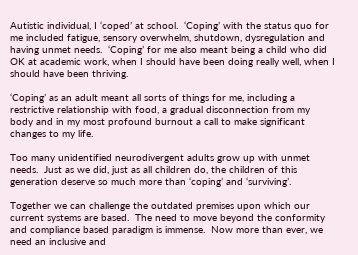Autistic individual, I ‘coped’ at school.  ‘Coping’ with the status quo for me included fatigue, sensory overwhelm, shutdown, dysregulation and having unmet needs.  ‘Coping’ for me also meant being a child who did OK at academic work, when I should have been doing really well, when I should have been thriving.

‘Coping’ as an adult meant all sorts of things for me, including a restrictive relationship with food, a gradual disconnection from my body and in my most profound burnout a call to make significant changes to my life.

Too many unidentified neurodivergent adults grow up with unmet needs.  Just as we did, just as all children do, the children of this generation deserve so much more than ‘coping’ and ‘surviving’.

Together we can challenge the outdated premises upon which our current systems are based.  The need to move beyond the conformity and compliance based paradigm is immense.  Now more than ever, we need an inclusive and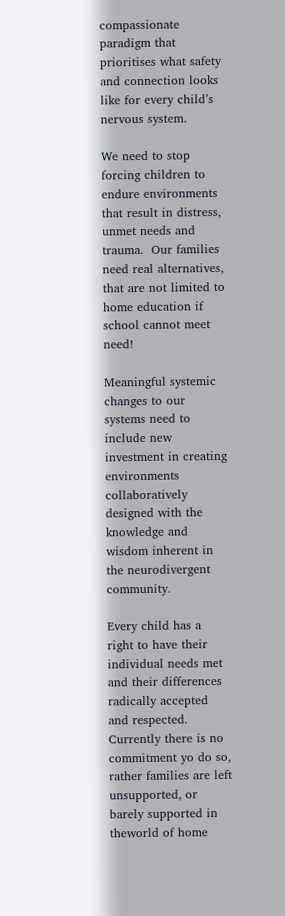compassionate paradigm that prioritises what safety and connection looks like for every child’s nervous system.

We need to stop forcing children to endure environments that result in distress, unmet needs and trauma.  Our families need real alternatives, that are not limited to home education if school cannot meet need!

Meaningful systemic changes to our systems need to include new investment in creating environments collaboratively designed with the knowledge and wisdom inherent in the neurodivergent community.

Every child has a right to have their individual needs met and their differences radically accepted and respected.  Currently there is no  commitment yo do so, rather families are left unsupported, or barely supported in theworld of home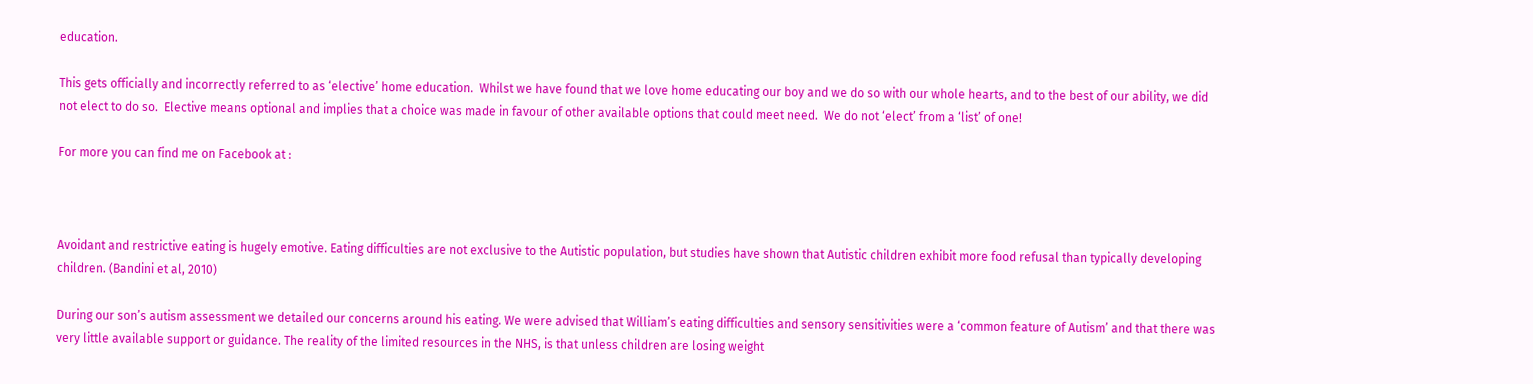education.

This gets officially and incorrectly referred to as ‘elective’ home education.  Whilst we have found that we love home educating our boy and we do so with our whole hearts, and to the best of our ability, we did not elect to do so.  Elective means optional and implies that a choice was made in favour of other available options that could meet need.  We do not ‘elect’ from a ‘list’ of one!

For more you can find me on Facebook at :



Avoidant and restrictive eating is hugely emotive. Eating difficulties are not exclusive to the Autistic population, but studies have shown that Autistic children exhibit more food refusal than typically developing children. (Bandini et al, 2010)

During our son’s autism assessment we detailed our concerns around his eating. We were advised that William’s eating difficulties and sensory sensitivities were a ‘common feature of Autism’ and that there was very little available support or guidance. The reality of the limited resources in the NHS, is that unless children are losing weight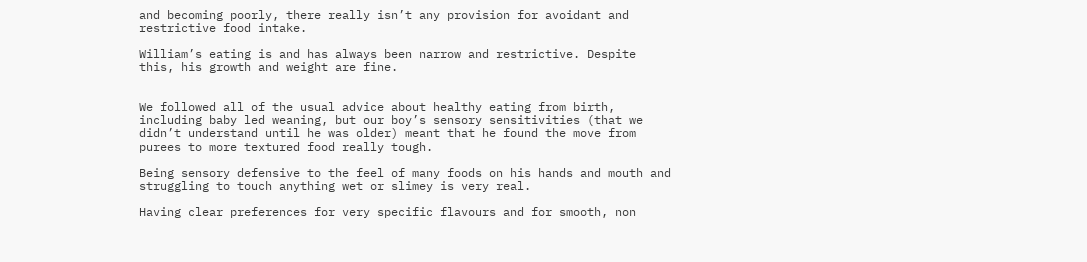and becoming poorly, there really isn’t any provision for avoidant and restrictive food intake.

William’s eating is and has always been narrow and restrictive. Despite this, his growth and weight are fine.


We followed all of the usual advice about healthy eating from birth, including baby led weaning, but our boy’s sensory sensitivities (that we didn’t understand until he was older) meant that he found the move from purees to more textured food really tough.

Being sensory defensive to the feel of many foods on his hands and mouth and struggling to touch anything wet or slimey is very real.

Having clear preferences for very specific flavours and for smooth, non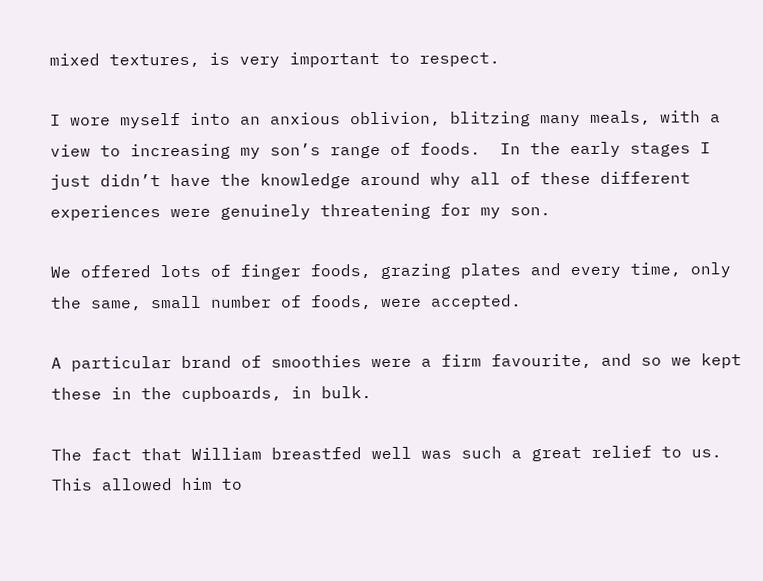mixed textures, is very important to respect.

I wore myself into an anxious oblivion, blitzing many meals, with a view to increasing my son’s range of foods.  In the early stages I just didn’t have the knowledge around why all of these different experiences were genuinely threatening for my son.

We offered lots of finger foods, grazing plates and every time, only the same, small number of foods, were accepted.

A particular brand of smoothies were a firm favourite, and so we kept these in the cupboards, in bulk.

The fact that William breastfed well was such a great relief to us.  This allowed him to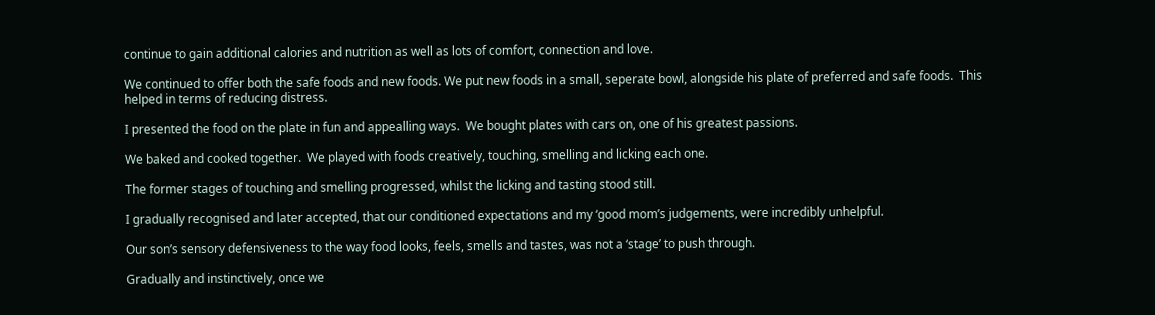continue to gain additional calories and nutrition as well as lots of comfort, connection and love.

We continued to offer both the safe foods and new foods. We put new foods in a small, seperate bowl, alongside his plate of preferred and safe foods.  This helped in terms of reducing distress.

I presented the food on the plate in fun and appealling ways.  We bought plates with cars on, one of his greatest passions.

We baked and cooked together.  We played with foods creatively, touching, smelling and licking each one.

The former stages of touching and smelling progressed, whilst the licking and tasting stood still.

I gradually recognised and later accepted, that our conditioned expectations and my ‘good mom’s judgements, were incredibly unhelpful.

Our son’s sensory defensiveness to the way food looks, feels, smells and tastes, was not a ‘stage’ to push through.

Gradually and instinctively, once we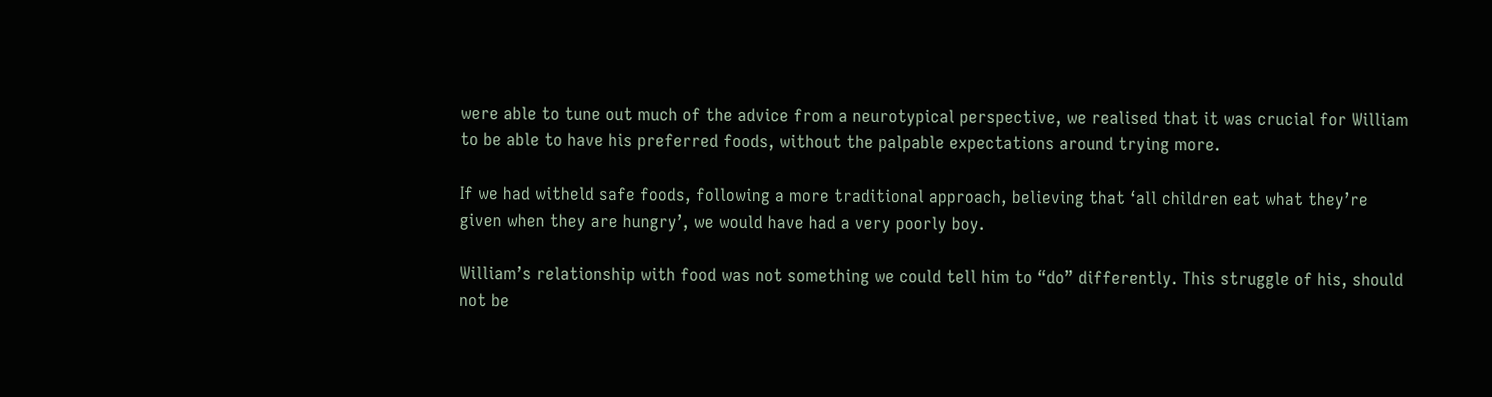were able to tune out much of the advice from a neurotypical perspective, we realised that it was crucial for William to be able to have his preferred foods, without the palpable expectations around trying more.

If we had witheld safe foods, following a more traditional approach, believing that ‘all children eat what they’re given when they are hungry’, we would have had a very poorly boy.

William’s relationship with food was not something we could tell him to “do” differently. This struggle of his, should not be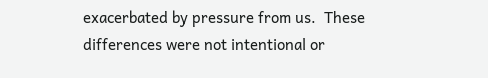exacerbated by pressure from us.  These differences were not intentional or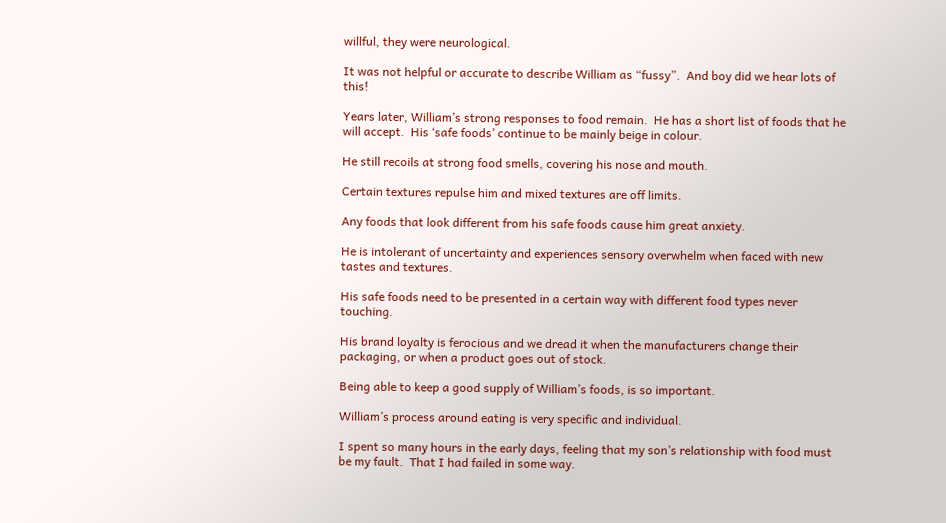willful, they were neurological.

It was not helpful or accurate to describe William as “fussy”.  And boy did we hear lots of this!

Years later, William’s strong responses to food remain.  He has a short list of foods that he will accept.  His ‘safe foods’ continue to be mainly beige in colour.

He still recoils at strong food smells, covering his nose and mouth.

Certain textures repulse him and mixed textures are off limits.

Any foods that look different from his safe foods cause him great anxiety.

He is intolerant of uncertainty and experiences sensory overwhelm when faced with new tastes and textures.

His safe foods need to be presented in a certain way with different food types never touching.

His brand loyalty is ferocious and we dread it when the manufacturers change their packaging, or when a product goes out of stock.

Being able to keep a good supply of William’s foods, is so important.

William’s process around eating is very specific and individual.

I spent so many hours in the early days, feeling that my son’s relationship with food must be my fault.  That I had failed in some way.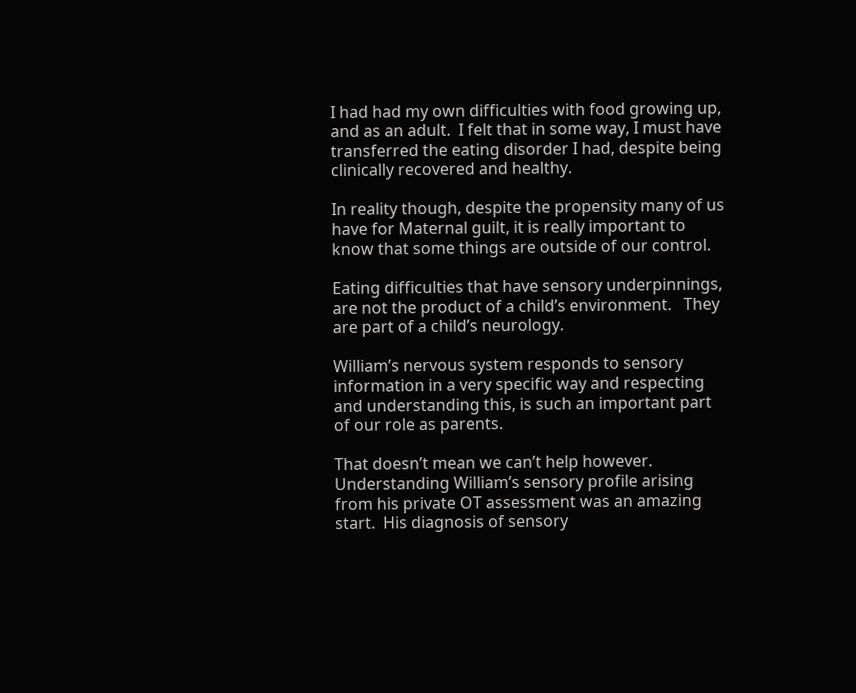I had had my own difficulties with food growing up, and as an adult.  I felt that in some way, I must have transferred the eating disorder I had, despite being clinically recovered and healthy.

In reality though, despite the propensity many of us have for Maternal guilt, it is really important to know that some things are outside of our control.

Eating difficulties that have sensory underpinnings, are not the product of a child’s environment.   They are part of a child’s neurology.

William’s nervous system responds to sensory information in a very specific way and respecting and understanding this, is such an important part of our role as parents.

That doesn’t mean we can’t help however.  Understanding William’s sensory profile arising from his private OT assessment was an amazing start.  His diagnosis of sensory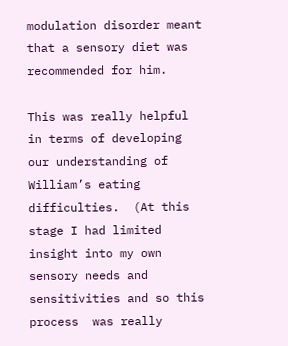modulation disorder meant that a sensory diet was recommended for him.

This was really helpful in terms of developing our understanding of William’s eating difficulties.  (At this stage I had limited insight into my own sensory needs and sensitivities and so this process  was really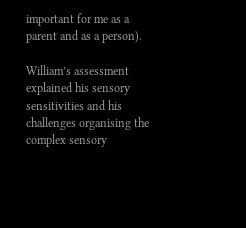important for me as a parent and as a person).

William’s assessment explained his sensory sensitivities and his challenges organising the complex sensory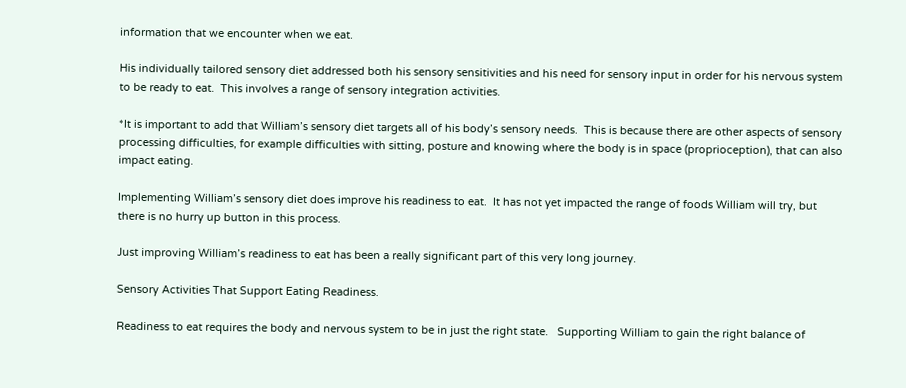information that we encounter when we eat.

His individually tailored sensory diet addressed both his sensory sensitivities and his need for sensory input in order for his nervous system to be ready to eat.  This involves a range of sensory integration activities.

*It is important to add that William’s sensory diet targets all of his body’s sensory needs.  This is because there are other aspects of sensory processing difficulties, for example difficulties with sitting, posture and knowing where the body is in space (proprioception), that can also impact eating.

Implementing William’s sensory diet does improve his readiness to eat.  It has not yet impacted the range of foods William will try, but there is no hurry up button in this process.

Just improving William’s readiness to eat has been a really significant part of this very long journey.

Sensory Activities That Support Eating Readiness.

Readiness to eat requires the body and nervous system to be in just the right state.   Supporting William to gain the right balance of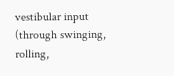vestibular input (through swinging, rolling,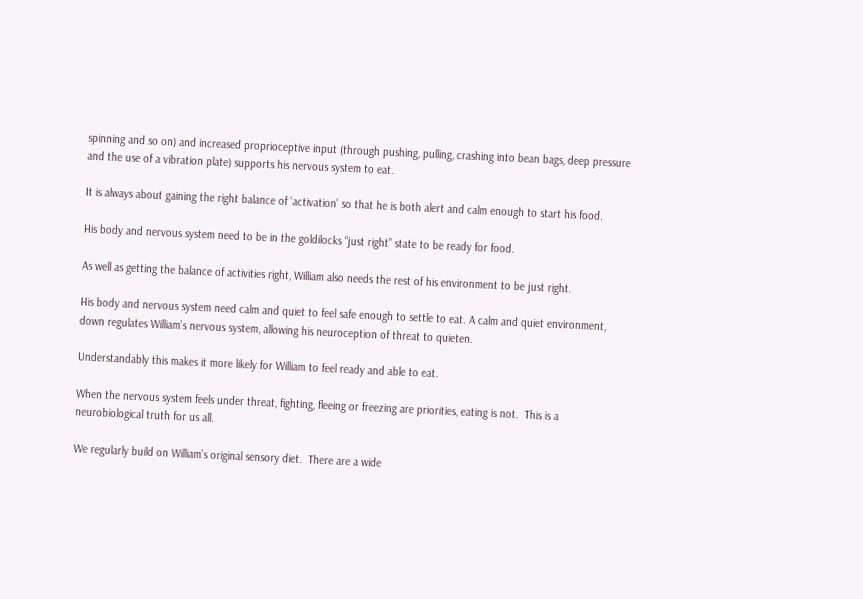spinning and so on) and increased proprioceptive input (through pushing, pulling, crashing into bean bags, deep pressure and the use of a vibration plate) supports his nervous system to eat.

It is always about gaining the right balance of ‘activation’ so that he is both alert and calm enough to start his food.

His body and nervous system need to be in the goldilocks “just right” state to be ready for food.

As well as getting the balance of activities right, William also needs the rest of his environment to be just right.

His body and nervous system need calm and quiet to feel safe enough to settle to eat. A calm and quiet environment, down regulates William’s nervous system, allowing his neuroception of threat to quieten.

Understandably this makes it more likely for William to feel ready and able to eat.

When the nervous system feels under threat, fighting, fleeing or freezing are priorities, eating is not.  This is a neurobiological truth for us all.

We regularly build on William’s original sensory diet.  There are a wide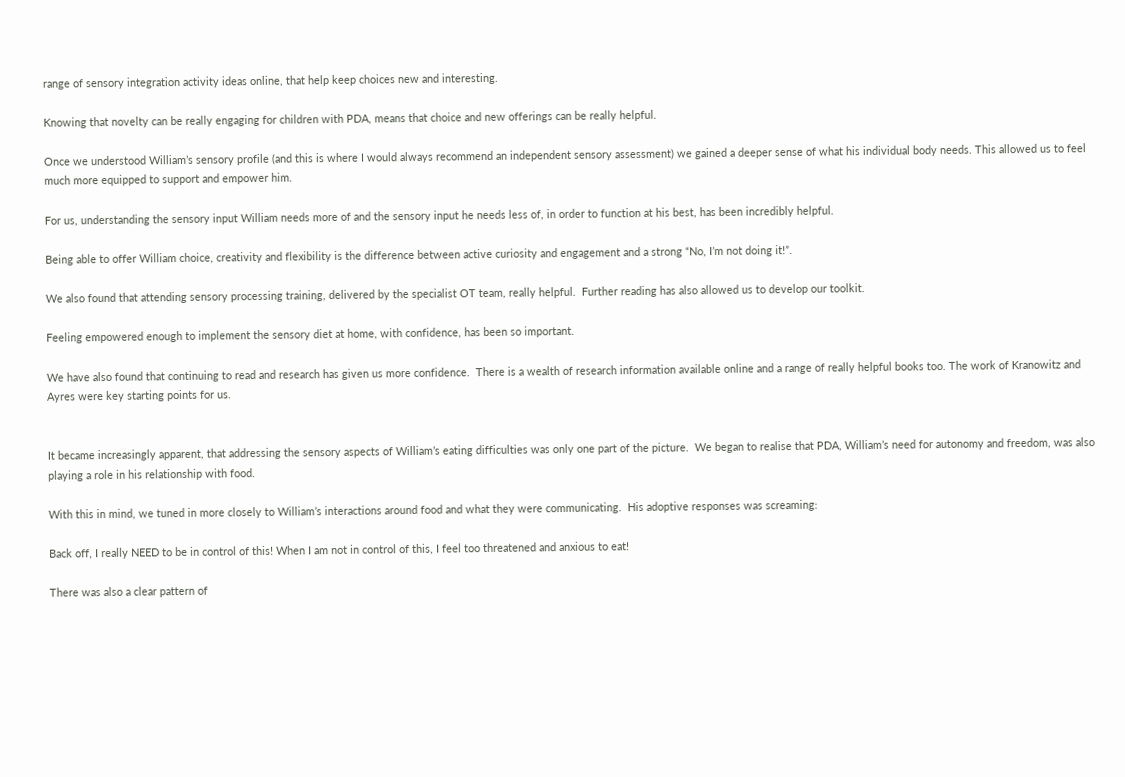range of sensory integration activity ideas online, that help keep choices new and interesting.

Knowing that novelty can be really engaging for children with PDA, means that choice and new offerings can be really helpful.

Once we understood William’s sensory profile (and this is where I would always recommend an independent sensory assessment) we gained a deeper sense of what his individual body needs. This allowed us to feel much more equipped to support and empower him.

For us, understanding the sensory input William needs more of and the sensory input he needs less of, in order to function at his best, has been incredibly helpful.

Being able to offer William choice, creativity and flexibility is the difference between active curiosity and engagement and a strong “No, I’m not doing it!”.

We also found that attending sensory processing training, delivered by the specialist OT team, really helpful.  Further reading has also allowed us to develop our toolkit.

Feeling empowered enough to implement the sensory diet at home, with confidence, has been so important.

We have also found that continuing to read and research has given us more confidence.  There is a wealth of research information available online and a range of really helpful books too. The work of Kranowitz and Ayres were key starting points for us.


It became increasingly apparent, that addressing the sensory aspects of William’s eating difficulties was only one part of the picture.  We began to realise that PDA, William’s need for autonomy and freedom, was also playing a role in his relationship with food.

With this in mind, we tuned in more closely to William’s interactions around food and what they were communicating.  His adoptive responses was screaming:

Back off, I really NEED to be in control of this! When I am not in control of this, I feel too threatened and anxious to eat!

There was also a clear pattern of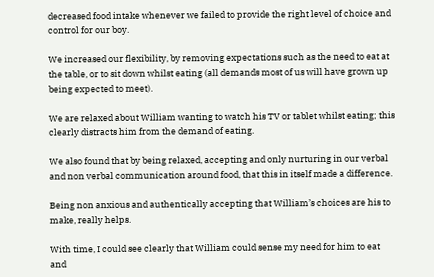decreased food intake whenever we failed to provide the right level of choice and control for our boy.

We increased our flexibility, by removing expectations such as the need to eat at the table, or to sit down whilst eating (all demands most of us will have grown up being expected to meet).

We are relaxed about William wanting to watch his TV or tablet whilst eating; this clearly distracts him from the demand of eating.

We also found that by being relaxed, accepting and only nurturing in our verbal and non verbal communication around food, that this in itself made a difference.

Being non anxious and authentically accepting that William’s choices are his to make, really helps.

With time, I could see clearly that William could sense my need for him to eat and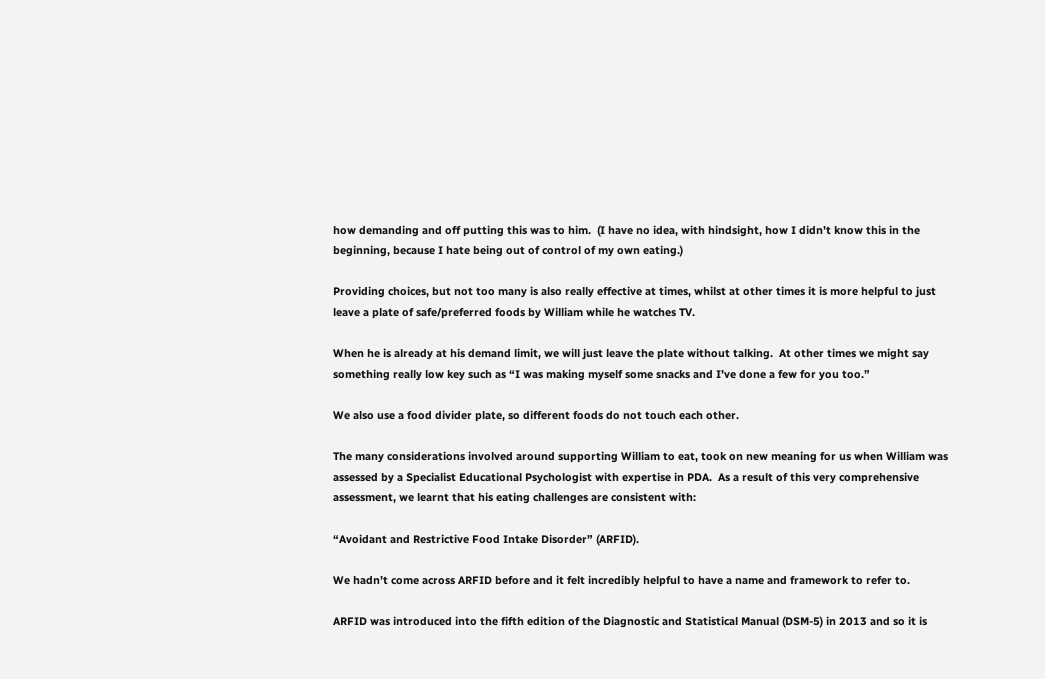how demanding and off putting this was to him.  (I have no idea, with hindsight, how I didn’t know this in the beginning, because I hate being out of control of my own eating.)

Providing choices, but not too many is also really effective at times, whilst at other times it is more helpful to just leave a plate of safe/preferred foods by William while he watches TV.

When he is already at his demand limit, we will just leave the plate without talking.  At other times we might say something really low key such as “I was making myself some snacks and I’ve done a few for you too.”

We also use a food divider plate, so different foods do not touch each other.

The many considerations involved around supporting William to eat, took on new meaning for us when William was assessed by a Specialist Educational Psychologist with expertise in PDA.  As a result of this very comprehensive assessment, we learnt that his eating challenges are consistent with:

“Avoidant and Restrictive Food Intake Disorder” (ARFID).

We hadn’t come across ARFID before and it felt incredibly helpful to have a name and framework to refer to.

ARFID was introduced into the fifth edition of the Diagnostic and Statistical Manual (DSM-5) in 2013 and so it is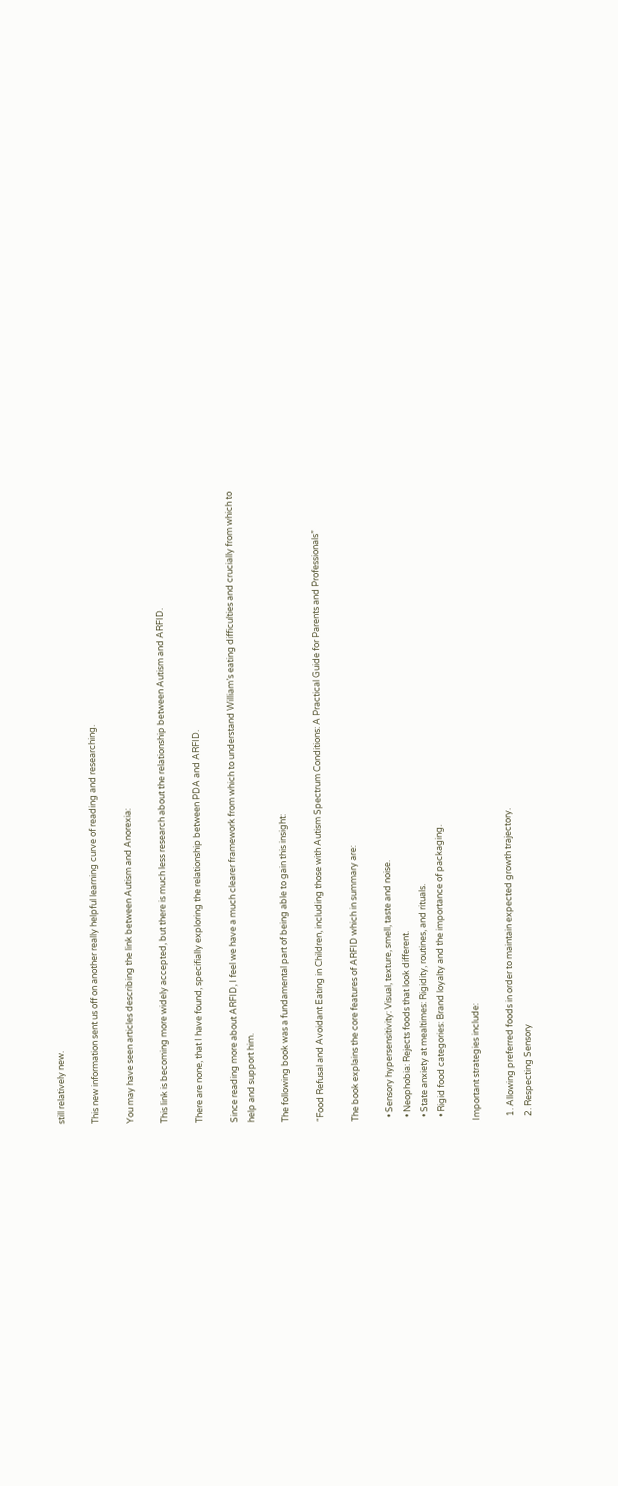still relatively new.

This new information sent us off on another really helpful learning curve of reading and researching.

You may have seen articles describing the link between Autism and Anorexia:

This link is becoming more widely accepted, but there is much less research about the relationship between Autism and ARFID.

There are none, that I have found, specifially exploring the relationship between PDA and ARFID.

Since reading more about ARFID, I feel we have a much clearer framework from which to understand William’s eating difficulties and crucially from which to help and support him.

The following book was a fundamental part of being able to gain this insight:

“Food Refusal and Avoidant Eating in Children, including those with Autism Spectrum Conditions: A Practical Guide for Parents and Professionals”

The book explains the core features of ARFID which in summary are:

  • Sensory hypersensitivity: Visual, texture, smell, taste and noise.
  • Neophobia: Rejects foods that look different.
  • State anxiety at mealtimes: Rigidity, routines, and rituals.
  • Rigid food categories: Brand loyalty and the importance of packaging.

Important strategies include:

  1. Allowing preferred foods in order to maintain expected growth trajectory.
  2. Respecting Sensory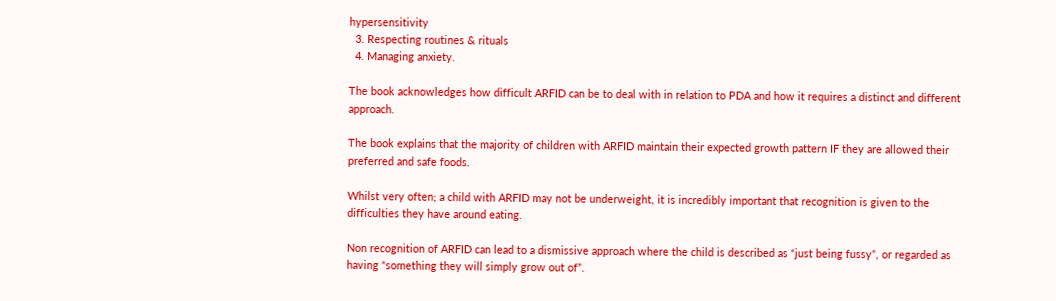hypersensitivity
  3. Respecting routines & rituals
  4. Managing anxiety.

The book acknowledges how difficult ARFID can be to deal with in relation to PDA and how it requires a distinct and different approach.

The book explains that the majority of children with ARFID maintain their expected growth pattern IF they are allowed their preferred and safe foods.

Whilst very often; a child with ARFID may not be underweight, it is incredibly important that recognition is given to the difficulties they have around eating.

Non recognition of ARFID can lead to a dismissive approach where the child is described as “just being fussy”, or regarded as having “something they will simply grow out of”.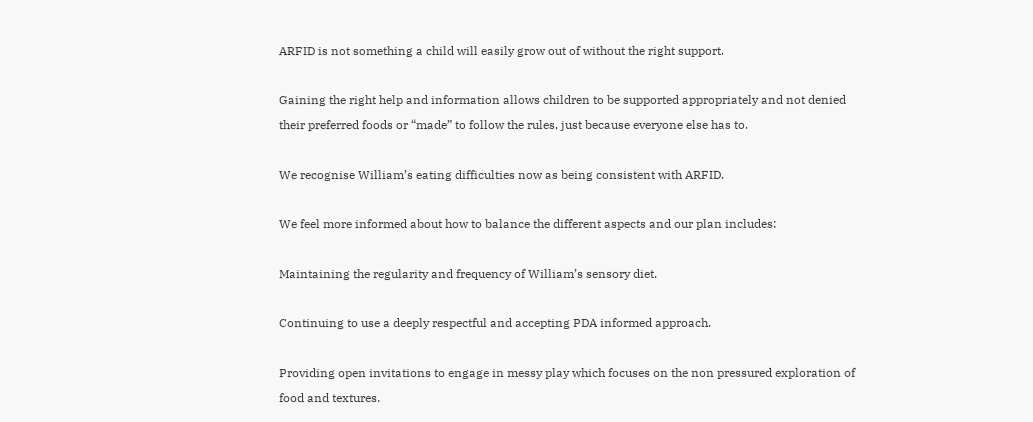ARFID is not something a child will easily grow out of without the right support.

Gaining the right help and information allows children to be supported appropriately and not denied their preferred foods or “made” to follow the rules, just because everyone else has to.

We recognise William’s eating difficulties now as being consistent with ARFID.

We feel more informed about how to balance the different aspects and our plan includes:

Maintaining the regularity and frequency of William’s sensory diet.

Continuing to use a deeply respectful and accepting PDA informed approach.

Providing open invitations to engage in messy play which focuses on the non pressured exploration of food and textures.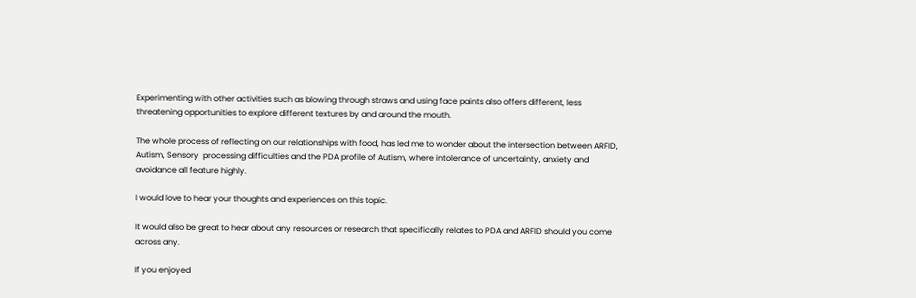Experimenting with other activities such as blowing through straws and using face paints also offers different, less threatening opportunities to explore different textures by and around the mouth.

The whole process of reflecting on our relationships with food, has led me to wonder about the intersection between ARFID, Autism, Sensory  processing difficulties and the PDA profile of Autism, where intolerance of uncertainty, anxiety and avoidance all feature highly.

I would love to hear your thoughts and experiences on this topic.

It would also be great to hear about any resources or research that specifically relates to PDA and ARFID should you come across any.

If you enjoyed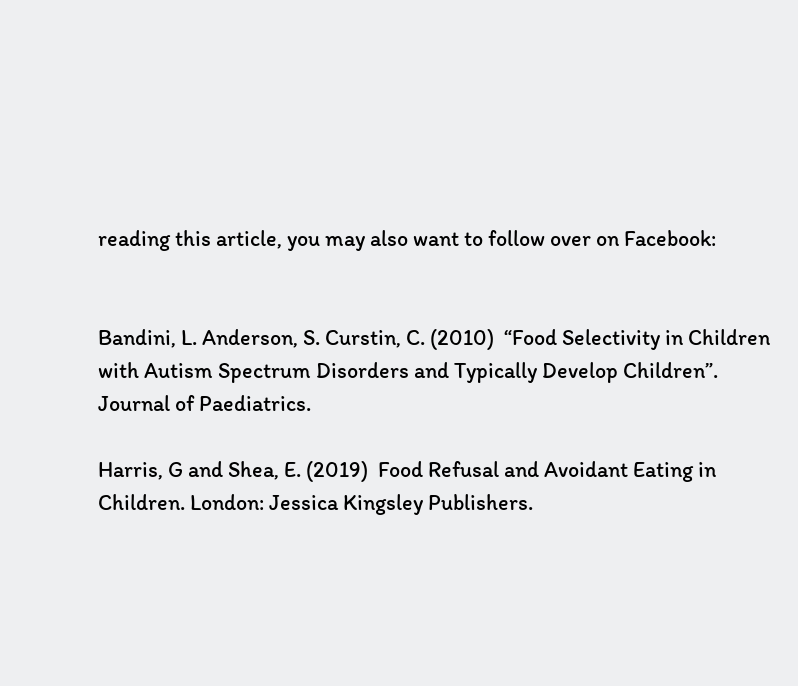reading this article, you may also want to follow over on Facebook:


Bandini, L. Anderson, S. Curstin, C. (2010)  “Food Selectivity in Children with Autism Spectrum Disorders and Typically Develop Children”. Journal of Paediatrics.

Harris, G and Shea, E. (2019)  Food Refusal and Avoidant Eating in Children. London: Jessica Kingsley Publishers.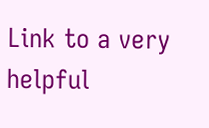Link to a very helpful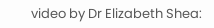video by Dr Elizabeth Shea: